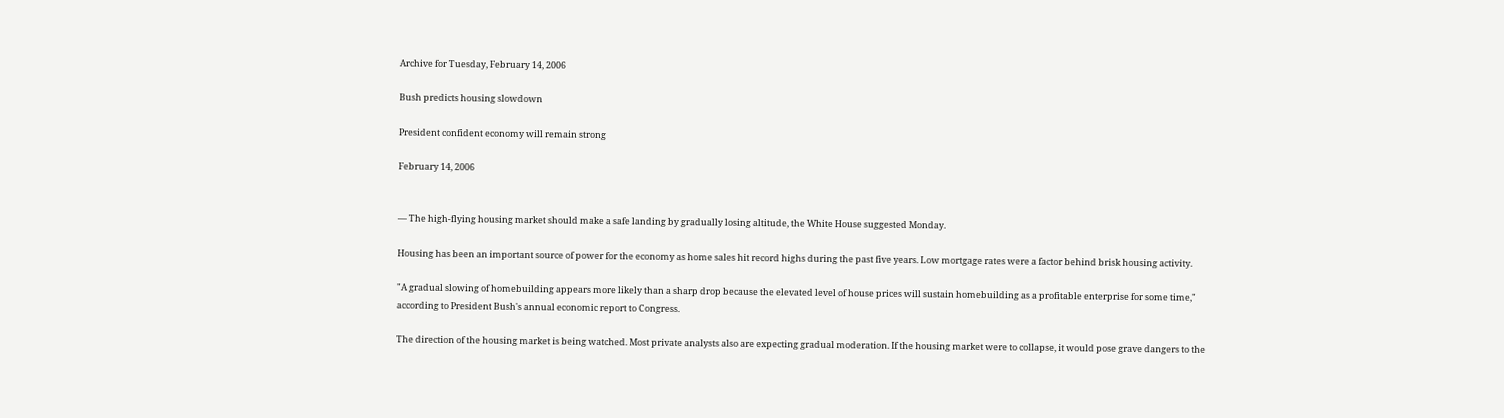Archive for Tuesday, February 14, 2006

Bush predicts housing slowdown

President confident economy will remain strong

February 14, 2006


— The high-flying housing market should make a safe landing by gradually losing altitude, the White House suggested Monday.

Housing has been an important source of power for the economy as home sales hit record highs during the past five years. Low mortgage rates were a factor behind brisk housing activity.

"A gradual slowing of homebuilding appears more likely than a sharp drop because the elevated level of house prices will sustain homebuilding as a profitable enterprise for some time," according to President Bush's annual economic report to Congress.

The direction of the housing market is being watched. Most private analysts also are expecting gradual moderation. If the housing market were to collapse, it would pose grave dangers to the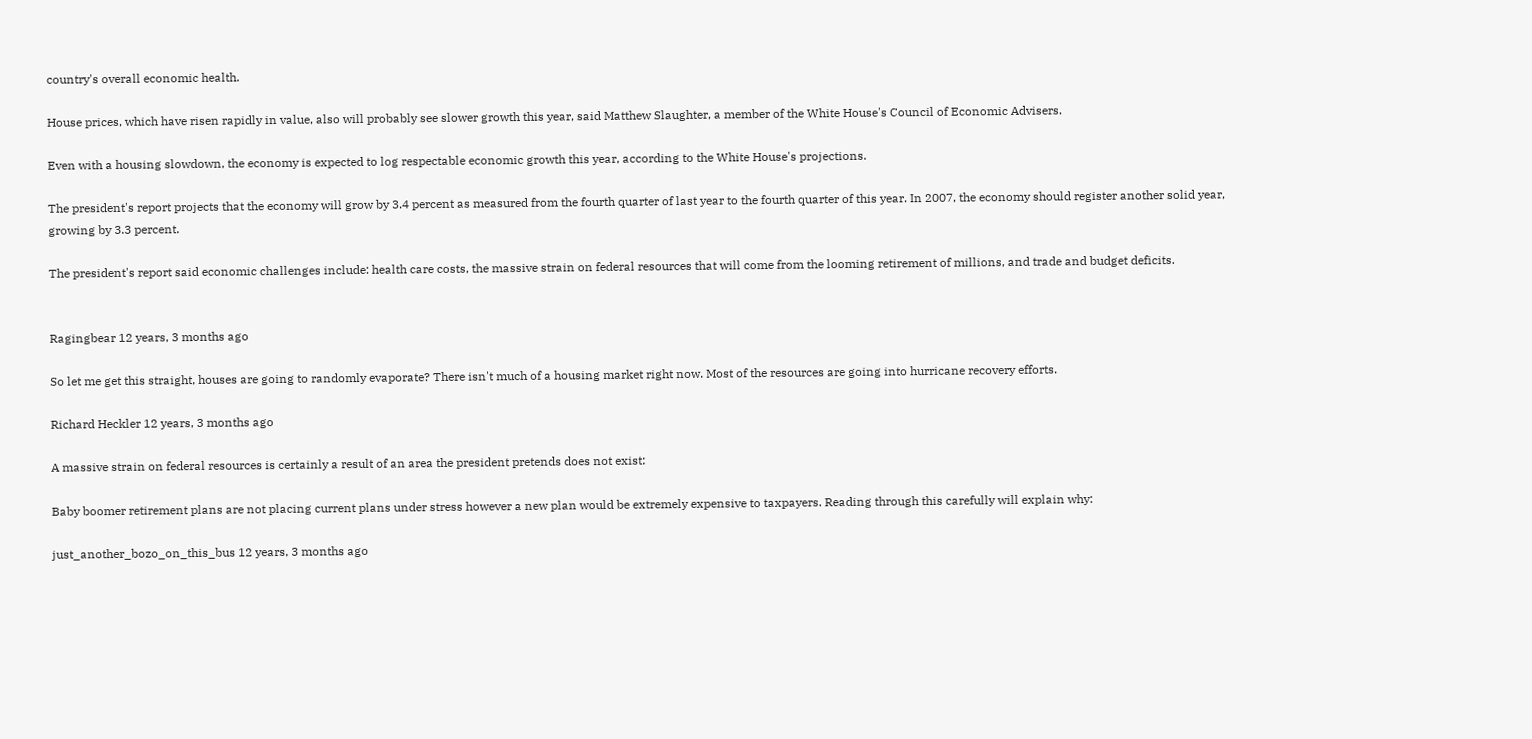country's overall economic health.

House prices, which have risen rapidly in value, also will probably see slower growth this year, said Matthew Slaughter, a member of the White House's Council of Economic Advisers.

Even with a housing slowdown, the economy is expected to log respectable economic growth this year, according to the White House's projections.

The president's report projects that the economy will grow by 3.4 percent as measured from the fourth quarter of last year to the fourth quarter of this year. In 2007, the economy should register another solid year, growing by 3.3 percent.

The president's report said economic challenges include: health care costs, the massive strain on federal resources that will come from the looming retirement of millions, and trade and budget deficits.


Ragingbear 12 years, 3 months ago

So let me get this straight, houses are going to randomly evaporate? There isn't much of a housing market right now. Most of the resources are going into hurricane recovery efforts.

Richard Heckler 12 years, 3 months ago

A massive strain on federal resources is certainly a result of an area the president pretends does not exist:

Baby boomer retirement plans are not placing current plans under stress however a new plan would be extremely expensive to taxpayers. Reading through this carefully will explain why:

just_another_bozo_on_this_bus 12 years, 3 months ago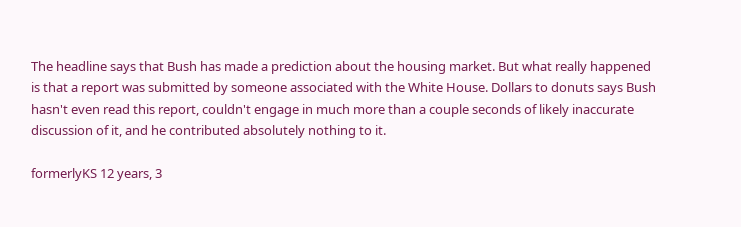The headline says that Bush has made a prediction about the housing market. But what really happened is that a report was submitted by someone associated with the White House. Dollars to donuts says Bush hasn't even read this report, couldn't engage in much more than a couple seconds of likely inaccurate discussion of it, and he contributed absolutely nothing to it.

formerlyKS 12 years, 3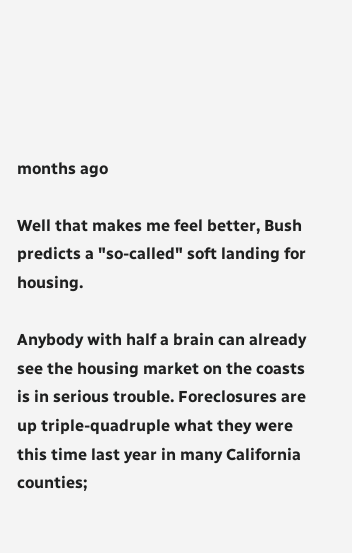months ago

Well that makes me feel better, Bush predicts a "so-called" soft landing for housing.

Anybody with half a brain can already see the housing market on the coasts is in serious trouble. Foreclosures are up triple-quadruple what they were this time last year in many California counties;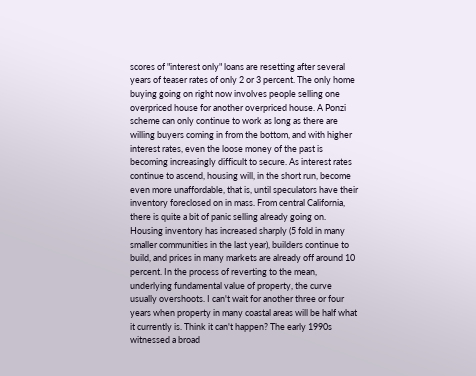scores of "interest only" loans are resetting after several years of teaser rates of only 2 or 3 percent. The only home buying going on right now involves people selling one overpriced house for another overpriced house. A Ponzi scheme can only continue to work as long as there are willing buyers coming in from the bottom, and with higher interest rates, even the loose money of the past is becoming increasingly difficult to secure. As interest rates continue to ascend, housing will, in the short run, become even more unaffordable, that is, until speculators have their inventory foreclosed on in mass. From central California, there is quite a bit of panic selling already going on. Housing inventory has increased sharply (5 fold in many smaller communities in the last year), builders continue to build, and prices in many markets are already off around 10 percent. In the process of reverting to the mean, underlying fundamental value of property, the curve usually overshoots. I can't wait for another three or four years when property in many coastal areas will be half what it currently is. Think it can't happen? The early 1990s witnessed a broad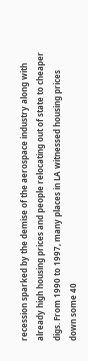recession sparked by the demise of the aerospace industry along with already high housing prices and people relocating out of state to cheaper digs. From 1990 to 1997, many places in LA witnessed housing prices down some 40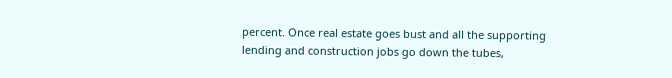percent. Once real estate goes bust and all the supporting lending and construction jobs go down the tubes,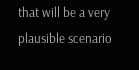that will be a very plausible scenario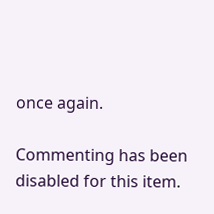once again.

Commenting has been disabled for this item.